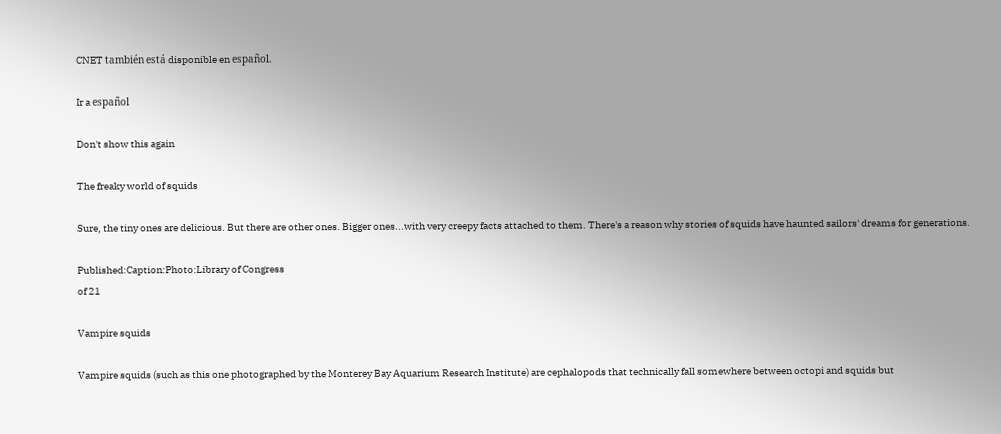CNET también está disponible en español.

Ir a español

Don't show this again

The freaky world of squids

Sure, the tiny ones are delicious. But there are other ones. Bigger ones...with very creepy facts attached to them. There's a reason why stories of squids have haunted sailors' dreams for generations.

Published:Caption:Photo:Library of Congress
of 21

Vampire squids

Vampire squids (such as this one photographed by the Monterey Bay Aquarium Research Institute) are cephalopods that technically fall somewhere between octopi and squids but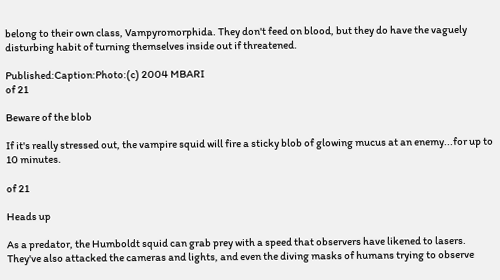belong to their own class, Vampyromorphida. They don't feed on blood, but they do have the vaguely disturbing habit of turning themselves inside out if threatened.

Published:Caption:Photo:(c) 2004 MBARI
of 21

Beware of the blob

If it's really stressed out, the vampire squid will fire a sticky blob of glowing mucus at an enemy...for up to 10 minutes.

of 21

Heads up

As a predator, the Humboldt squid can grab prey with a speed that observers have likened to lasers. They've also attacked the cameras and lights, and even the diving masks of humans trying to observe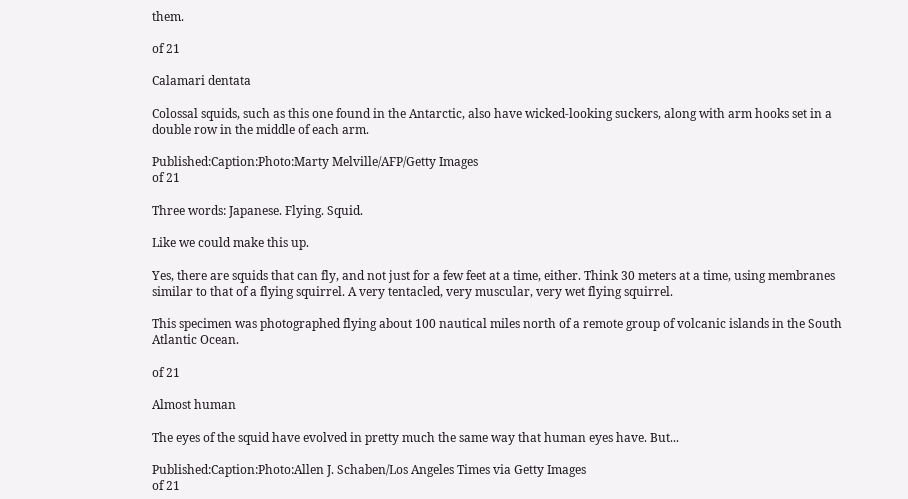them.

of 21

Calamari dentata

Colossal squids, such as this one found in the Antarctic, also have wicked-looking suckers, along with arm hooks set in a double row in the middle of each arm.

Published:Caption:Photo:Marty Melville/AFP/Getty Images
of 21

Three words: Japanese. Flying. Squid.

Like we could make this up.

Yes, there are squids that can fly, and not just for a few feet at a time, either. Think 30 meters at a time, using membranes similar to that of a flying squirrel. A very tentacled, very muscular, very wet flying squirrel.

This specimen was photographed flying about 100 nautical miles north of a remote group of volcanic islands in the South Atlantic Ocean.

of 21

Almost human

The eyes of the squid have evolved in pretty much the same way that human eyes have. But...

Published:Caption:Photo:Allen J. Schaben/Los Angeles Times via Getty Images
of 21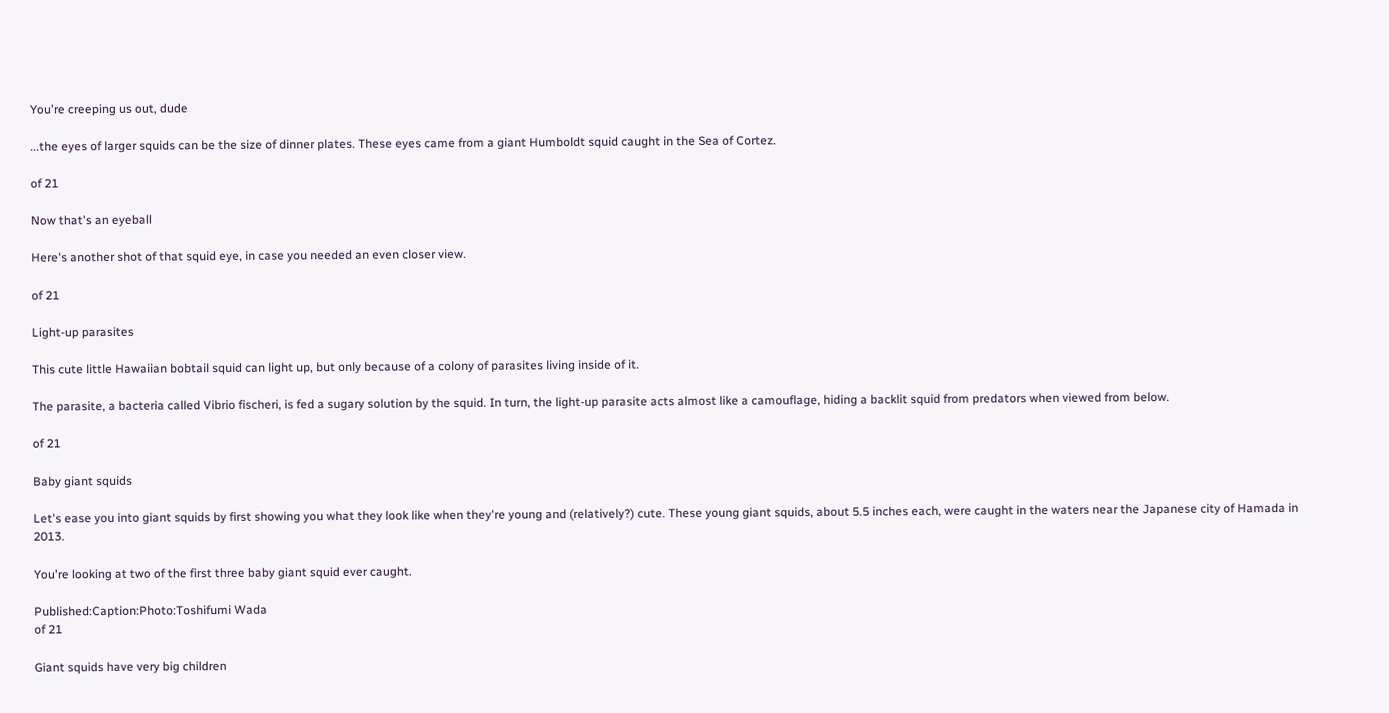You're creeping us out, dude

...the eyes of larger squids can be the size of dinner plates. These eyes came from a giant Humboldt squid caught in the Sea of Cortez.

of 21

Now that's an eyeball

Here's another shot of that squid eye, in case you needed an even closer view.

of 21

Light-up parasites

This cute little Hawaiian bobtail squid can light up, but only because of a colony of parasites living inside of it.

The parasite, a bacteria called Vibrio fischeri, is fed a sugary solution by the squid. In turn, the light-up parasite acts almost like a camouflage, hiding a backlit squid from predators when viewed from below.

of 21

Baby giant squids

Let's ease you into giant squids by first showing you what they look like when they're young and (relatively?) cute. These young giant squids, about 5.5 inches each, were caught in the waters near the Japanese city of Hamada in 2013.

You're looking at two of the first three baby giant squid ever caught.

Published:Caption:Photo:Toshifumi Wada
of 21

Giant squids have very big children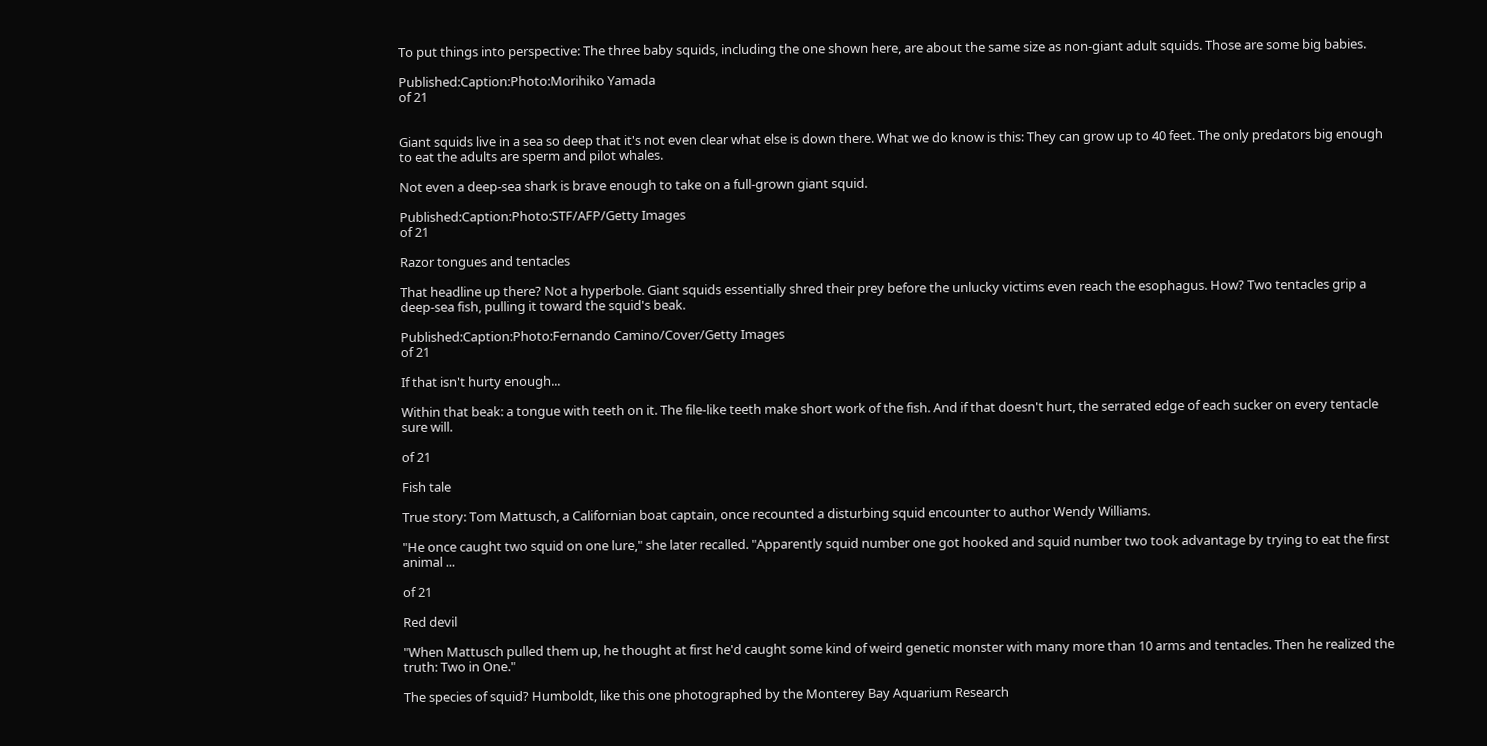To put things into perspective: The three baby squids, including the one shown here, are about the same size as non-giant adult squids. Those are some big babies.

Published:Caption:Photo:Morihiko Yamada
of 21


Giant squids live in a sea so deep that it's not even clear what else is down there. What we do know is this: They can grow up to 40 feet. The only predators big enough to eat the adults are sperm and pilot whales.

Not even a deep-sea shark is brave enough to take on a full-grown giant squid.

Published:Caption:Photo:STF/AFP/Getty Images
of 21

Razor tongues and tentacles

That headline up there? Not a hyperbole. Giant squids essentially shred their prey before the unlucky victims even reach the esophagus. How? Two tentacles grip a deep-sea fish, pulling it toward the squid's beak.

Published:Caption:Photo:Fernando Camino/Cover/Getty Images
of 21

If that isn't hurty enough...

Within that beak: a tongue with teeth on it. The file-like teeth make short work of the fish. And if that doesn't hurt, the serrated edge of each sucker on every tentacle sure will.

of 21

Fish tale

True story: Tom Mattusch, a Californian boat captain, once recounted a disturbing squid encounter to author Wendy Williams.

"He once caught two squid on one lure," she later recalled. "Apparently squid number one got hooked and squid number two took advantage by trying to eat the first animal ...

of 21

Red devil

"When Mattusch pulled them up, he thought at first he'd caught some kind of weird genetic monster with many more than 10 arms and tentacles. Then he realized the truth: Two in One."

The species of squid? Humboldt, like this one photographed by the Monterey Bay Aquarium Research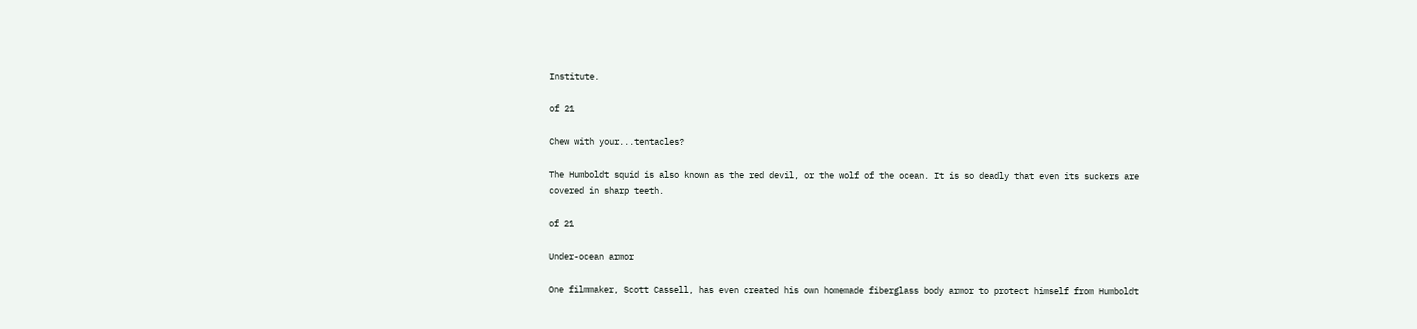Institute.

of 21

Chew with your...tentacles?

The Humboldt squid is also known as the red devil, or the wolf of the ocean. It is so deadly that even its suckers are covered in sharp teeth.

of 21

Under-ocean armor

One filmmaker, Scott Cassell, has even created his own homemade fiberglass body armor to protect himself from Humboldt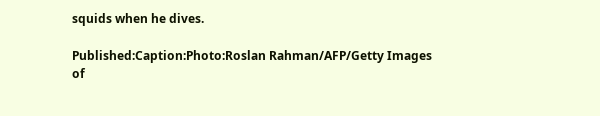squids when he dives.

Published:Caption:Photo:Roslan Rahman/AFP/Getty Images
of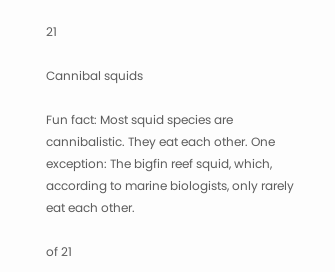21

Cannibal squids

Fun fact: Most squid species are cannibalistic. They eat each other. One exception: The bigfin reef squid, which, according to marine biologists, only rarely eat each other.

of 21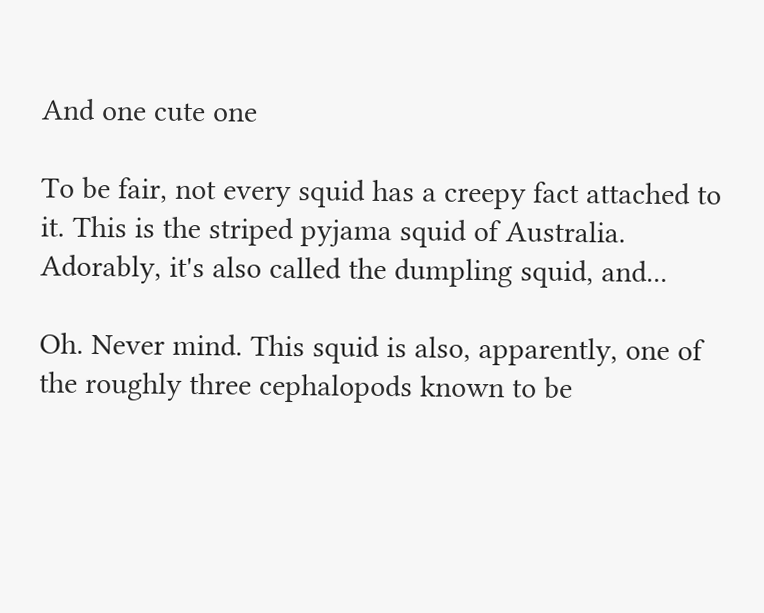And one cute one

To be fair, not every squid has a creepy fact attached to it. This is the striped pyjama squid of Australia. Adorably, it's also called the dumpling squid, and...

Oh. Never mind. This squid is also, apparently, one of the roughly three cephalopods known to be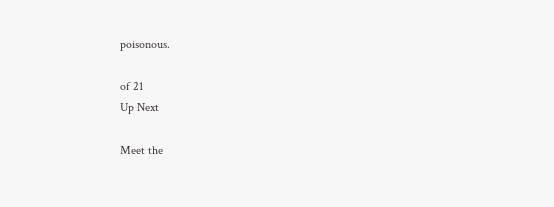poisonous.

of 21
Up Next

Meet the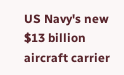US Navy's new $13 billion aircraft carrier